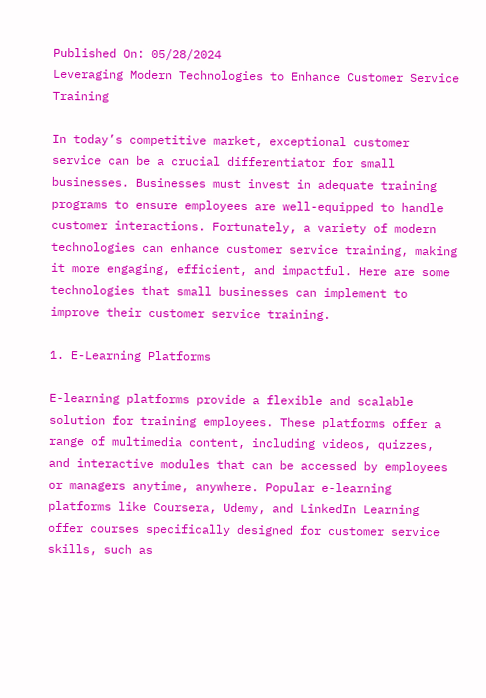Published On: 05/28/2024
Leveraging Modern Technologies to Enhance Customer Service Training

In today’s competitive market, exceptional customer service can be a crucial differentiator for small businesses. Businesses must invest in adequate training programs to ensure employees are well-equipped to handle customer interactions. Fortunately, a variety of modern technologies can enhance customer service training, making it more engaging, efficient, and impactful. Here are some technologies that small businesses can implement to improve their customer service training.

1. E-Learning Platforms

E-learning platforms provide a flexible and scalable solution for training employees. These platforms offer a range of multimedia content, including videos, quizzes, and interactive modules that can be accessed by employees or managers anytime, anywhere. Popular e-learning platforms like Coursera, Udemy, and LinkedIn Learning offer courses specifically designed for customer service skills, such as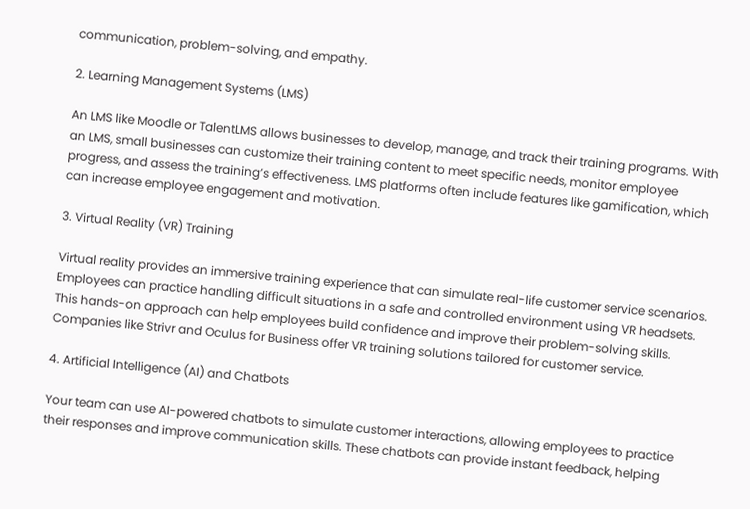communication, problem-solving, and empathy.

2. Learning Management Systems (LMS)

An LMS like Moodle or TalentLMS allows businesses to develop, manage, and track their training programs. With an LMS, small businesses can customize their training content to meet specific needs, monitor employee progress, and assess the training’s effectiveness. LMS platforms often include features like gamification, which can increase employee engagement and motivation.

3. Virtual Reality (VR) Training

Virtual reality provides an immersive training experience that can simulate real-life customer service scenarios. Employees can practice handling difficult situations in a safe and controlled environment using VR headsets. This hands-on approach can help employees build confidence and improve their problem-solving skills. Companies like Strivr and Oculus for Business offer VR training solutions tailored for customer service.

4. Artificial Intelligence (AI) and Chatbots

Your team can use AI-powered chatbots to simulate customer interactions, allowing employees to practice their responses and improve communication skills. These chatbots can provide instant feedback, helping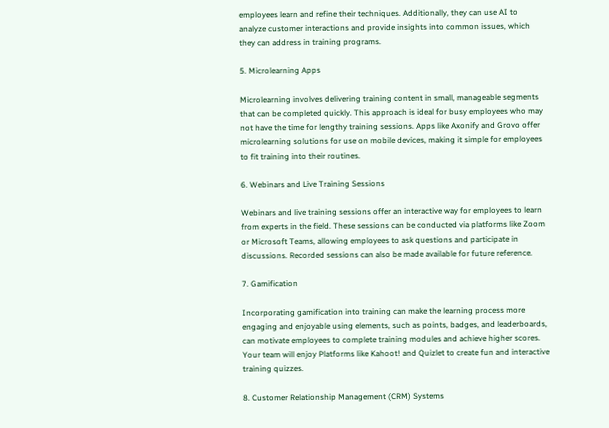employees learn and refine their techniques. Additionally, they can use AI to analyze customer interactions and provide insights into common issues, which they can address in training programs.

5. Microlearning Apps

Microlearning involves delivering training content in small, manageable segments that can be completed quickly. This approach is ideal for busy employees who may not have the time for lengthy training sessions. Apps like Axonify and Grovo offer microlearning solutions for use on mobile devices, making it simple for employees to fit training into their routines.

6. Webinars and Live Training Sessions

Webinars and live training sessions offer an interactive way for employees to learn from experts in the field. These sessions can be conducted via platforms like Zoom or Microsoft Teams, allowing employees to ask questions and participate in discussions. Recorded sessions can also be made available for future reference.

7. Gamification

Incorporating gamification into training can make the learning process more engaging and enjoyable using elements, such as points, badges, and leaderboards, can motivate employees to complete training modules and achieve higher scores. Your team will enjoy Platforms like Kahoot! and Quizlet to create fun and interactive training quizzes.

8. Customer Relationship Management (CRM) Systems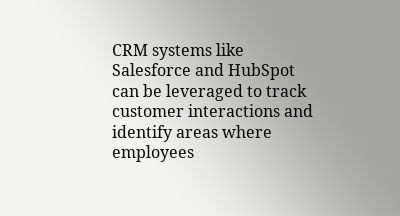CRM systems like Salesforce and HubSpot can be leveraged to track customer interactions and identify areas where employees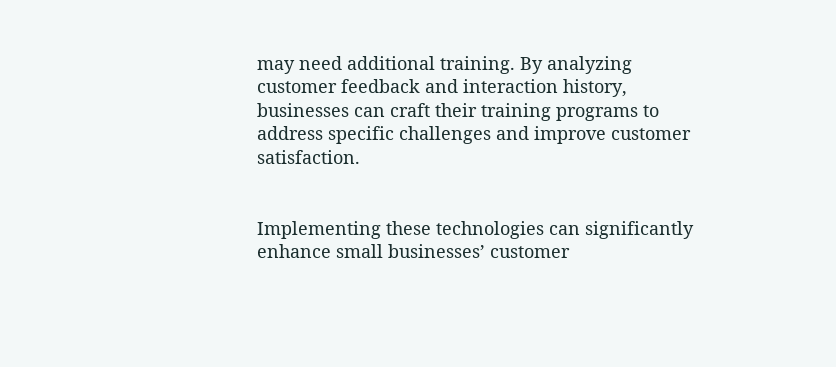may need additional training. By analyzing customer feedback and interaction history, businesses can craft their training programs to address specific challenges and improve customer satisfaction.


Implementing these technologies can significantly enhance small businesses’ customer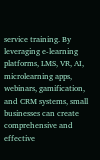service training. By leveraging e-learning platforms, LMS, VR, AI, microlearning apps, webinars, gamification, and CRM systems, small businesses can create comprehensive and effective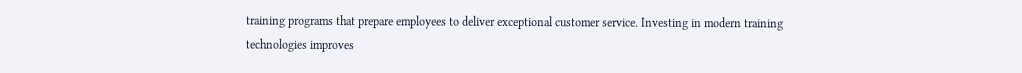training programs that prepare employees to deliver exceptional customer service. Investing in modern training technologies improves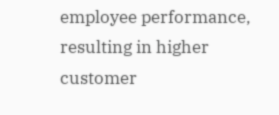employee performance, resulting in higher customer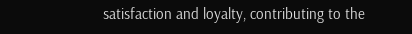satisfaction and loyalty, contributing to the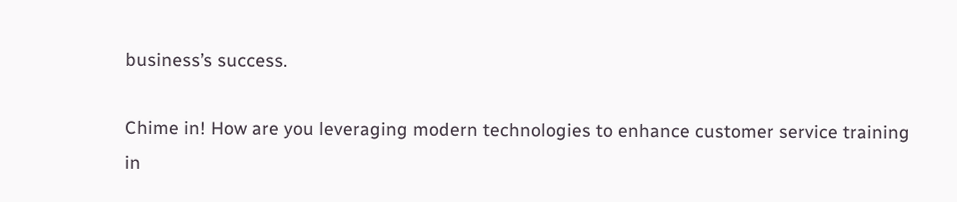business’s success.

Chime in! How are you leveraging modern technologies to enhance customer service training in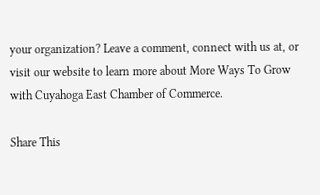your organization? Leave a comment, connect with us at, or visit our website to learn more about More Ways To Grow with Cuyahoga East Chamber of Commerce.

Share This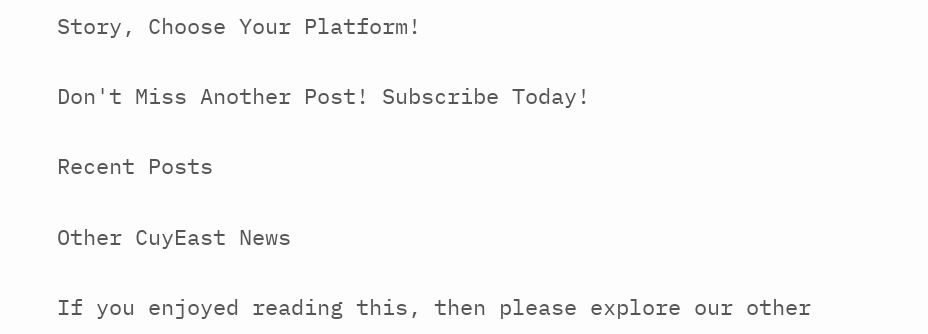Story, Choose Your Platform!

Don't Miss Another Post! Subscribe Today!

Recent Posts

Other CuyEast News

If you enjoyed reading this, then please explore our other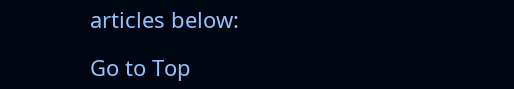articles below:

Go to Top